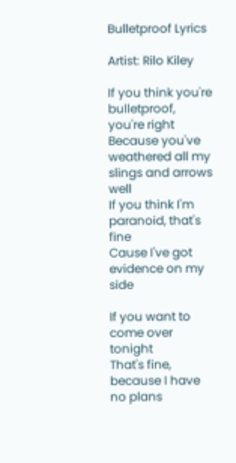Bulletproof Lyrics

Artist: Rilo Kiley

If you think you're bulletproof, you're right
Because you've weathered all my slings and arrows well
If you think I'm paranoid, that's fine
Cause I've got evidence on my side

If you want to come over tonight
That's fine, because I have no plans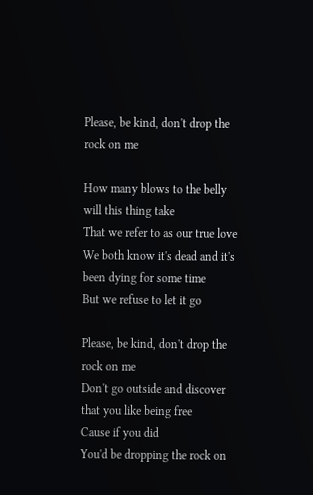Please, be kind, don't drop the rock on me

How many blows to the belly will this thing take
That we refer to as our true love
We both know it's dead and it's been dying for some time
But we refuse to let it go

Please, be kind, don't drop the rock on me
Don't go outside and discover that you like being free
Cause if you did
You'd be dropping the rock on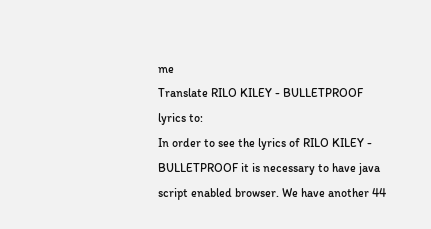me
Translate RILO KILEY - BULLETPROOF lyrics to:
In order to see the lyrics of RILO KILEY - BULLETPROOF it is necessary to have java script enabled browser. We have another 44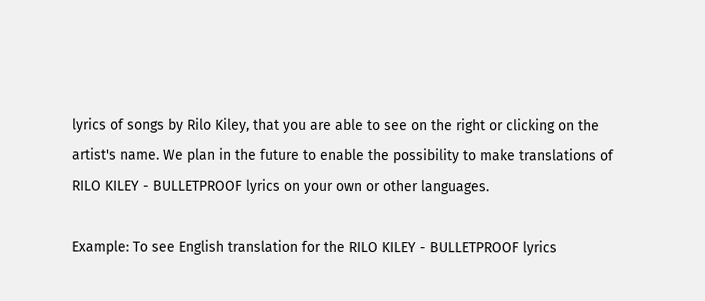lyrics of songs by Rilo Kiley, that you are able to see on the right or clicking on the artist's name. We plan in the future to enable the possibility to make translations of RILO KILEY - BULLETPROOF lyrics on your own or other languages.

Example: To see English translation for the RILO KILEY - BULLETPROOF lyrics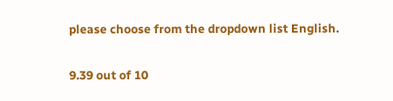please choose from the dropdown list English.

9.39 out of 10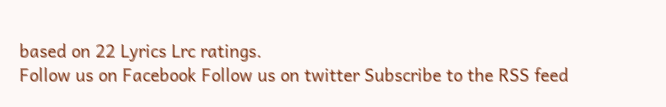based on 22 Lyrics Lrc ratings.
Follow us on Facebook Follow us on twitter Subscribe to the RSS feed